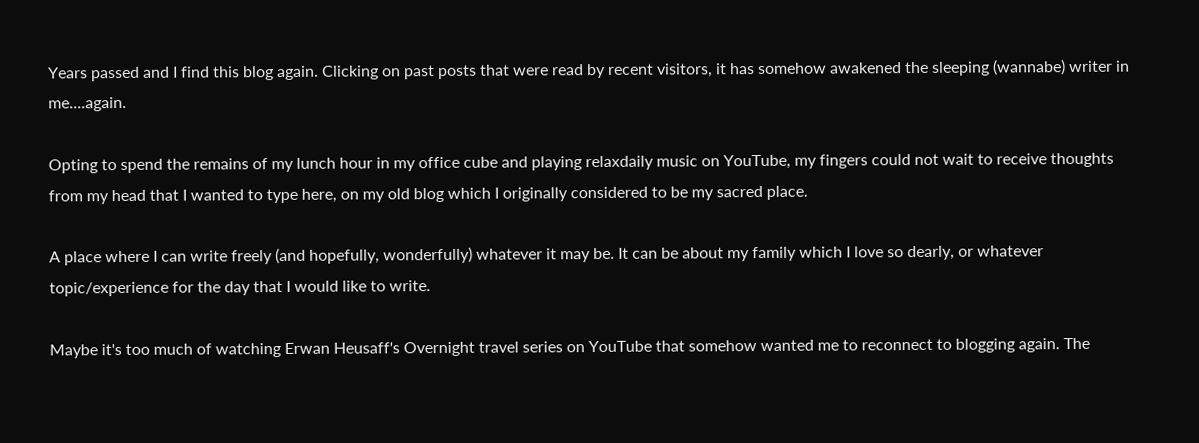Years passed and I find this blog again. Clicking on past posts that were read by recent visitors, it has somehow awakened the sleeping (wannabe) writer in me....again.

Opting to spend the remains of my lunch hour in my office cube and playing relaxdaily music on YouTube, my fingers could not wait to receive thoughts from my head that I wanted to type here, on my old blog which I originally considered to be my sacred place.

A place where I can write freely (and hopefully, wonderfully) whatever it may be. It can be about my family which I love so dearly, or whatever topic/experience for the day that I would like to write.

Maybe it's too much of watching Erwan Heusaff's Overnight travel series on YouTube that somehow wanted me to reconnect to blogging again. The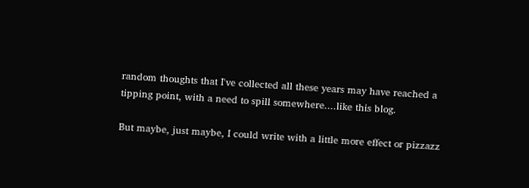random thoughts that I've collected all these years may have reached a tipping point, with a need to spill somewhere....like this blog.

But maybe, just maybe, I could write with a little more effect or pizzazz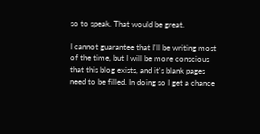so to speak. That would be great.

I cannot guarantee that I'll be writing most of the time, but I will be more conscious that this blog exists, and it's blank pages need to be filled. In doing so I get a chance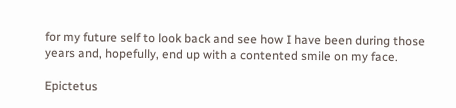for my future self to look back and see how I have been during those years and, hopefully, end up with a contented smile on my face.

Epictetus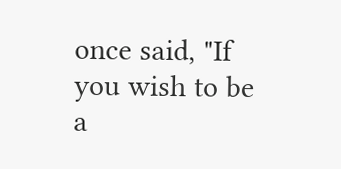once said, "If you wish to be a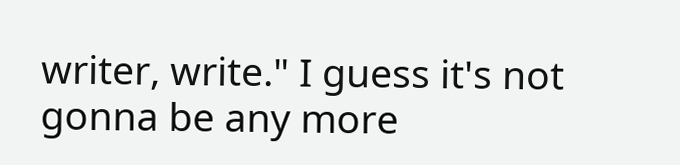writer, write." I guess it's not gonna be any more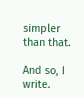simpler than that.

And so, I write.